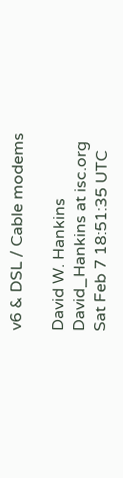v6 & DSL / Cable modems

David W. Hankins David_Hankins at isc.org
Sat Feb 7 18:51:35 UTC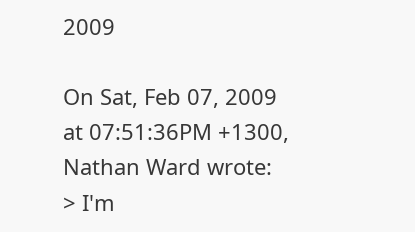2009

On Sat, Feb 07, 2009 at 07:51:36PM +1300, Nathan Ward wrote:
> I'm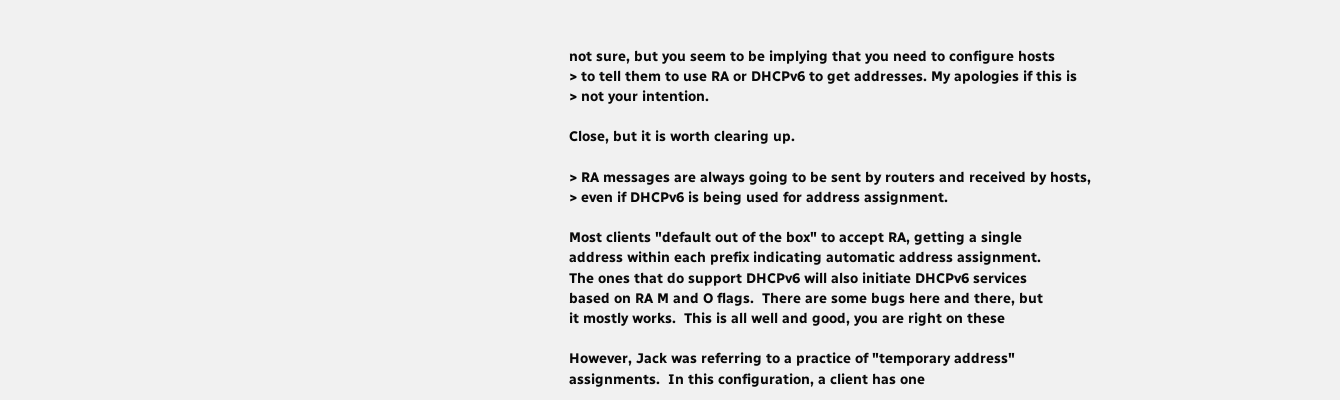not sure, but you seem to be implying that you need to configure hosts
> to tell them to use RA or DHCPv6 to get addresses. My apologies if this is
> not your intention.

Close, but it is worth clearing up.

> RA messages are always going to be sent by routers and received by hosts,
> even if DHCPv6 is being used for address assignment.

Most clients "default out of the box" to accept RA, getting a single
address within each prefix indicating automatic address assignment.
The ones that do support DHCPv6 will also initiate DHCPv6 services
based on RA M and O flags.  There are some bugs here and there, but
it mostly works.  This is all well and good, you are right on these

However, Jack was referring to a practice of "temporary address"
assignments.  In this configuration, a client has one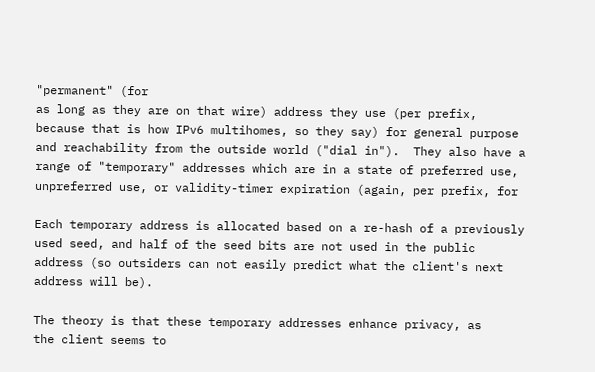"permanent" (for
as long as they are on that wire) address they use (per prefix,
because that is how IPv6 multihomes, so they say) for general purpose
and reachability from the outside world ("dial in").  They also have a
range of "temporary" addresses which are in a state of preferred use,
unpreferred use, or validity-timer expiration (again, per prefix, for

Each temporary address is allocated based on a re-hash of a previously
used seed, and half of the seed bits are not used in the public
address (so outsiders can not easily predict what the client's next
address will be).

The theory is that these temporary addresses enhance privacy, as
the client seems to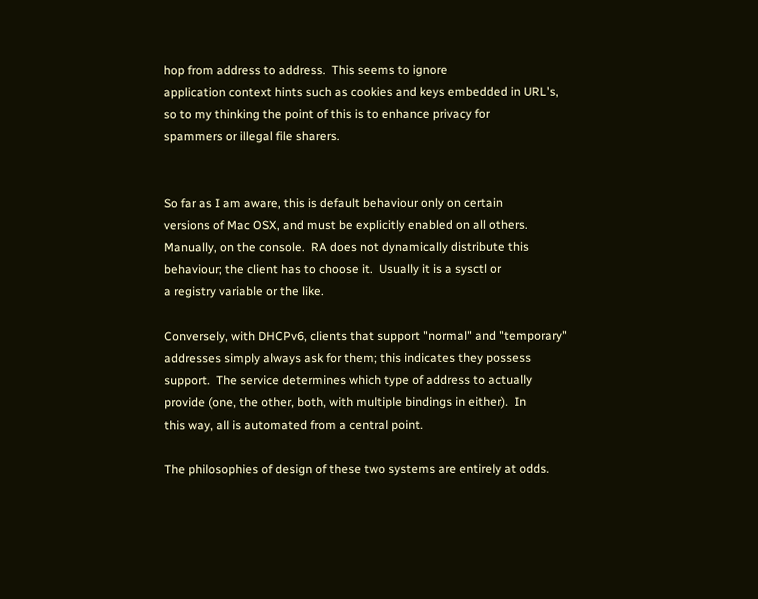hop from address to address.  This seems to ignore
application context hints such as cookies and keys embedded in URL's,
so to my thinking the point of this is to enhance privacy for
spammers or illegal file sharers.


So far as I am aware, this is default behaviour only on certain
versions of Mac OSX, and must be explicitly enabled on all others.
Manually, on the console.  RA does not dynamically distribute this
behaviour; the client has to choose it.  Usually it is a sysctl or
a registry variable or the like.

Conversely, with DHCPv6, clients that support "normal" and "temporary"
addresses simply always ask for them; this indicates they possess
support.  The service determines which type of address to actually
provide (one, the other, both, with multiple bindings in either).  In
this way, all is automated from a central point.

The philosophies of design of these two systems are entirely at odds.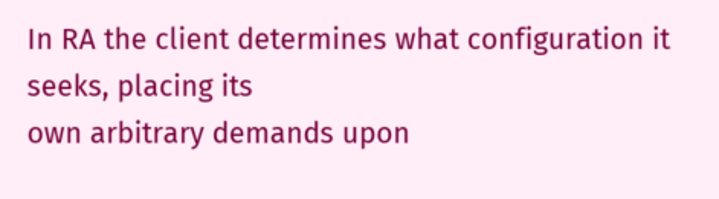In RA the client determines what configuration it seeks, placing its
own arbitrary demands upon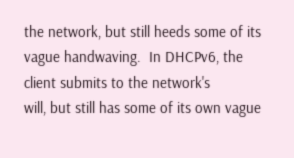the network, but still heeds some of its
vague handwaving.  In DHCPv6, the client submits to the network's
will, but still has some of its own vague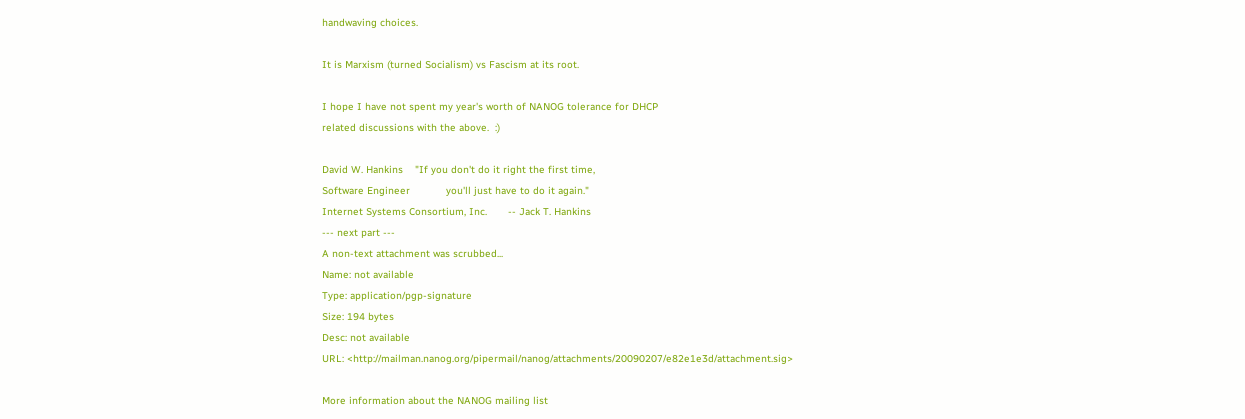handwaving choices.

It is Marxism (turned Socialism) vs Fascism at its root.

I hope I have not spent my year's worth of NANOG tolerance for DHCP
related discussions with the above.  :)

David W. Hankins    "If you don't do it right the first time,
Software Engineer            you'll just have to do it again."
Internet Systems Consortium, Inc.       -- Jack T. Hankins
--- next part ---
A non-text attachment was scrubbed...
Name: not available
Type: application/pgp-signature
Size: 194 bytes
Desc: not available
URL: <http://mailman.nanog.org/pipermail/nanog/attachments/20090207/e82e1e3d/attachment.sig>

More information about the NANOG mailing list